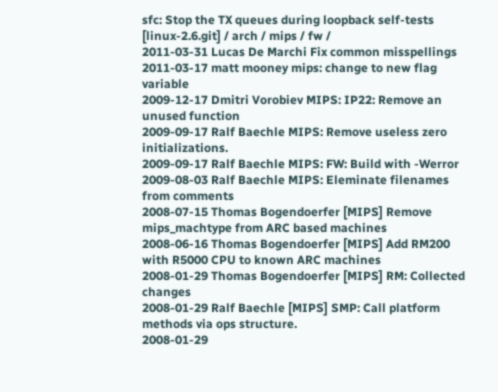sfc: Stop the TX queues during loopback self-tests
[linux-2.6.git] / arch / mips / fw /
2011-03-31 Lucas De Marchi Fix common misspellings
2011-03-17 matt mooney mips: change to new flag variable
2009-12-17 Dmitri Vorobiev MIPS: IP22: Remove an unused function
2009-09-17 Ralf Baechle MIPS: Remove useless zero initializations.
2009-09-17 Ralf Baechle MIPS: FW: Build with -Werror
2009-08-03 Ralf Baechle MIPS: Eleminate filenames from comments
2008-07-15 Thomas Bogendoerfer [MIPS] Remove mips_machtype from ARC based machines
2008-06-16 Thomas Bogendoerfer [MIPS] Add RM200 with R5000 CPU to known ARC machines
2008-01-29 Thomas Bogendoerfer [MIPS] RM: Collected changes
2008-01-29 Ralf Baechle [MIPS] SMP: Call platform methods via ops structure.
2008-01-29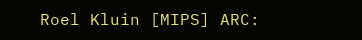Roel Kluin [MIPS] ARC: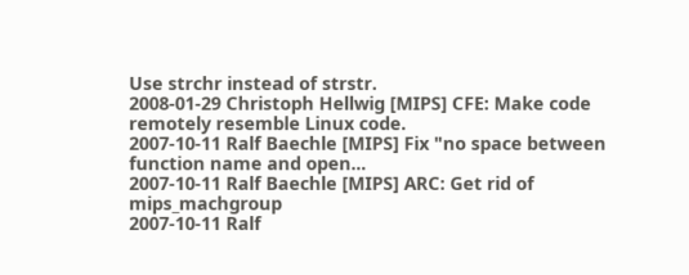Use strchr instead of strstr.
2008-01-29 Christoph Hellwig [MIPS] CFE: Make code remotely resemble Linux code.
2007-10-11 Ralf Baechle [MIPS] Fix "no space between function name and open...
2007-10-11 Ralf Baechle [MIPS] ARC: Get rid of mips_machgroup
2007-10-11 Ralf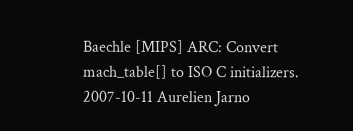Baechle [MIPS] ARC: Convert mach_table[] to ISO C initializers.
2007-10-11 Aurelien Jarno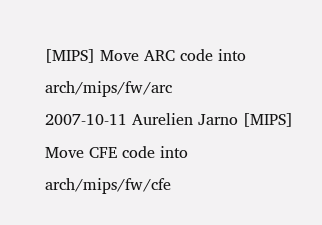[MIPS] Move ARC code into arch/mips/fw/arc
2007-10-11 Aurelien Jarno [MIPS] Move CFE code into arch/mips/fw/cfe